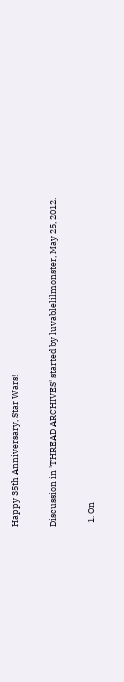Happy 35th Anniversary, Star Wars!

Discussion in 'THREAD ARCHIVES' started by luvablelilmonster, May 25, 2012.

  1. On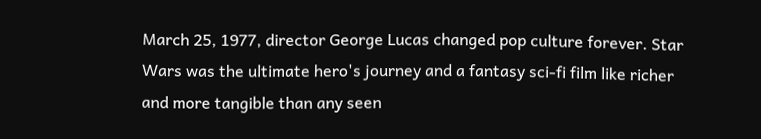March 25, 1977, director George Lucas changed pop culture forever. Star Wars was the ultimate hero's journey and a fantasy sci-fi film like richer and more tangible than any seen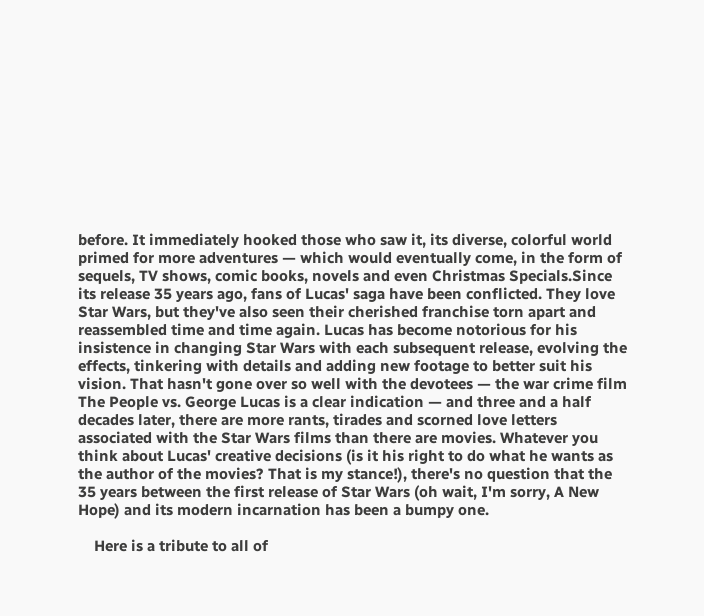before. It immediately hooked those who saw it, its diverse, colorful world primed for more adventures — which would eventually come, in the form of sequels, TV shows, comic books, novels and even Christmas Specials.Since its release 35 years ago, fans of Lucas' saga have been conflicted. They love Star Wars, but they've also seen their cherished franchise torn apart and reassembled time and time again. Lucas has become notorious for his insistence in changing Star Wars with each subsequent release, evolving the effects, tinkering with details and adding new footage to better suit his vision. That hasn't gone over so well with the devotees — the war crime film The People vs. George Lucas is a clear indication — and three and a half decades later, there are more rants, tirades and scorned love letters associated with the Star Wars films than there are movies. Whatever you think about Lucas' creative decisions (is it his right to do what he wants as the author of the movies? That is my stance!), there's no question that the 35 years between the first release of Star Wars (oh wait, I'm sorry, A New Hope) and its modern incarnation has been a bumpy one.

    Here is a tribute to all of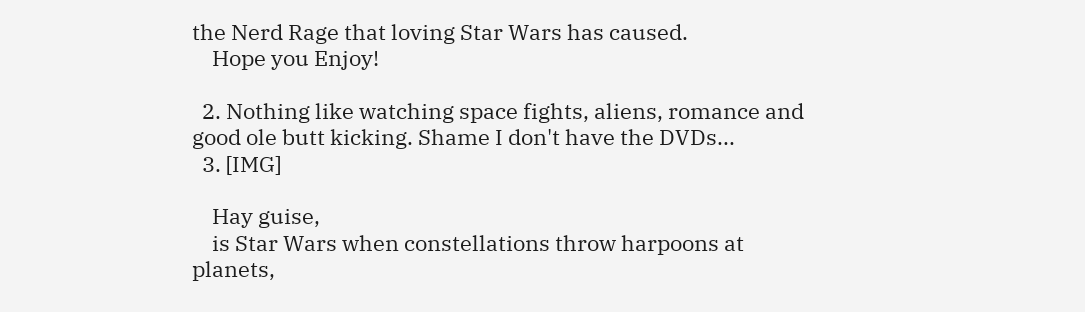the Nerd Rage that loving Star Wars has caused.
    Hope you Enjoy!

  2. Nothing like watching space fights, aliens, romance and good ole butt kicking. Shame I don't have the DVDs...
  3. [IMG]

    Hay guise,
    is Star Wars when constellations throw harpoons at planets,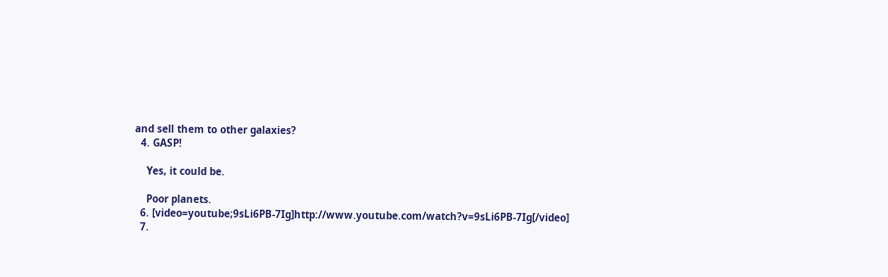and sell them to other galaxies?
  4. GASP!

    Yes, it could be.

    Poor planets.
  6. [video=youtube;9sLi6PB-7Ig]http://www.youtube.com/watch?v=9sLi6PB-7Ig[/video]
  7.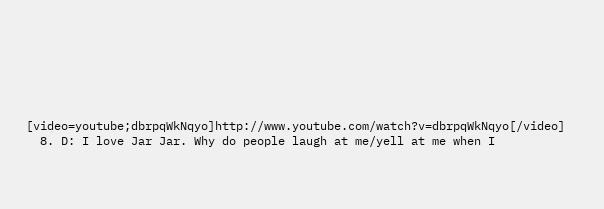[video=youtube;dbrpqWkNqyo]http://www.youtube.com/watch?v=dbrpqWkNqyo[/video]
  8. D: I love Jar Jar. Why do people laugh at me/yell at me when I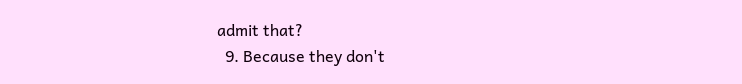admit that?
  9. Because they don't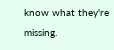know what they're missing.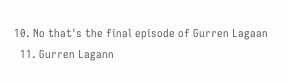10. No that's the final episode of Gurren Lagaan
  11. Gurren Lagann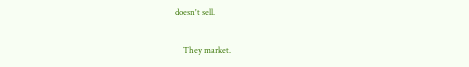doesn't sell.

    They market.